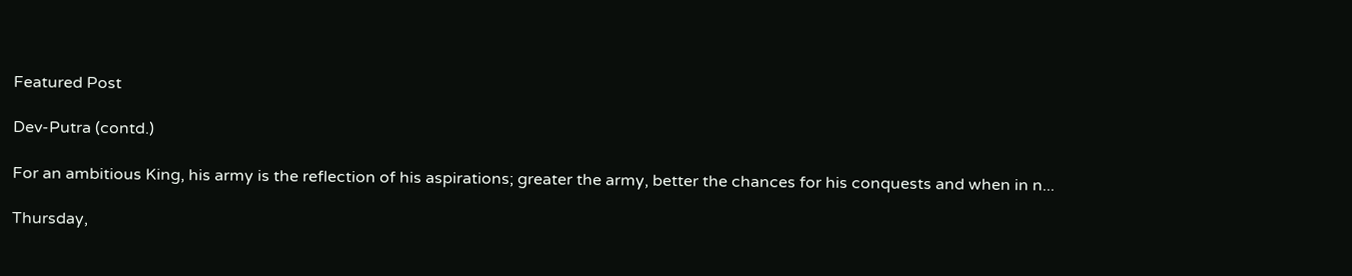Featured Post

Dev-Putra (contd.)

For an ambitious King, his army is the reflection of his aspirations; greater the army, better the chances for his conquests and when in n...

Thursday,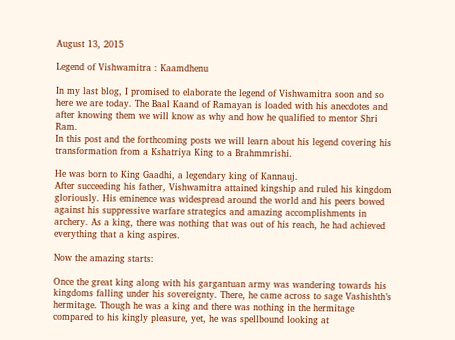August 13, 2015

Legend of Vishwamitra : Kaamdhenu

In my last blog, I promised to elaborate the legend of Vishwamitra soon and so here we are today. The Baal Kaand of Ramayan is loaded with his anecdotes and after knowing them we will know as why and how he qualified to mentor Shri Ram.
In this post and the forthcoming posts we will learn about his legend covering his transformation from a Kshatriya King to a Brahmmrishi.

He was born to King Gaadhi, a legendary king of Kannauj.
After succeeding his father, Vishwamitra attained kingship and ruled his kingdom gloriously. His eminence was widespread around the world and his peers bowed against his suppressive warfare strategics and amazing accomplishments in archery. As a king, there was nothing that was out of his reach, he had achieved everything that a king aspires.

Now the amazing starts:

Once the great king along with his gargantuan army was wandering towards his kingdoms falling under his sovereignty. There, he came across to sage Vashishth’s hermitage. Though he was a king and there was nothing in the hermitage compared to his kingly pleasure, yet, he was spellbound looking at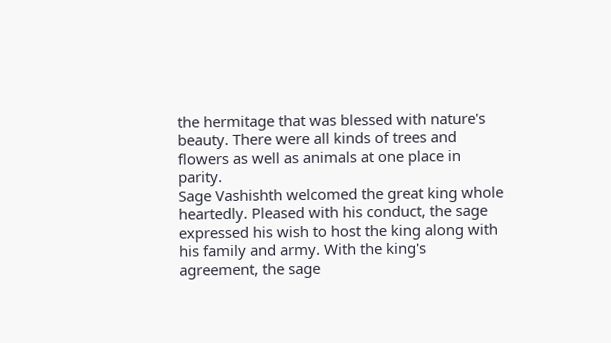the hermitage that was blessed with nature's beauty. There were all kinds of trees and flowers as well as animals at one place in parity.
Sage Vashishth welcomed the great king whole heartedly. Pleased with his conduct, the sage expressed his wish to host the king along with his family and army. With the king's agreement, the sage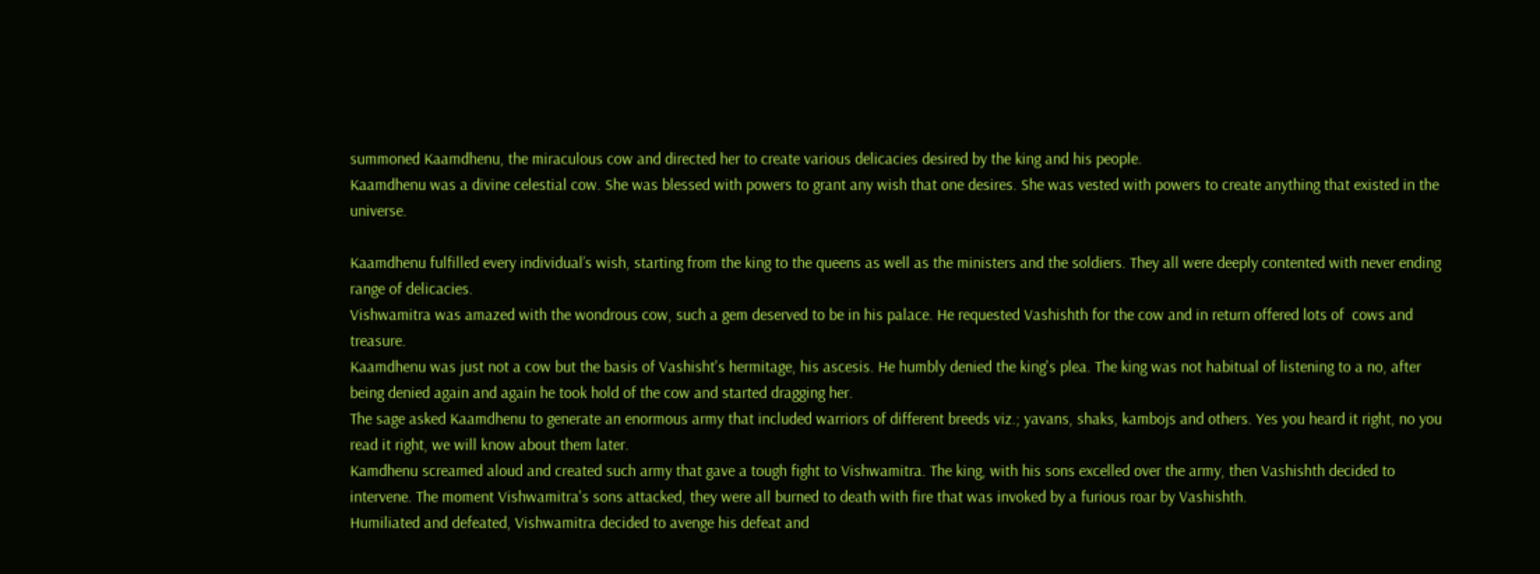summoned Kaamdhenu, the miraculous cow and directed her to create various delicacies desired by the king and his people.
Kaamdhenu was a divine celestial cow. She was blessed with powers to grant any wish that one desires. She was vested with powers to create anything that existed in the universe.

Kaamdhenu fulfilled every individual’s wish, starting from the king to the queens as well as the ministers and the soldiers. They all were deeply contented with never ending range of delicacies.
Vishwamitra was amazed with the wondrous cow, such a gem deserved to be in his palace. He requested Vashishth for the cow and in return offered lots of  cows and treasure.
Kaamdhenu was just not a cow but the basis of Vashisht's hermitage, his ascesis. He humbly denied the king's plea. The king was not habitual of listening to a no, after being denied again and again he took hold of the cow and started dragging her.
The sage asked Kaamdhenu to generate an enormous army that included warriors of different breeds viz.; yavans, shaks, kambojs and others. Yes you heard it right, no you read it right, we will know about them later.
Kamdhenu screamed aloud and created such army that gave a tough fight to Vishwamitra. The king, with his sons excelled over the army, then Vashishth decided to intervene. The moment Vishwamitra's sons attacked, they were all burned to death with fire that was invoked by a furious roar by Vashishth.
Humiliated and defeated, Vishwamitra decided to avenge his defeat and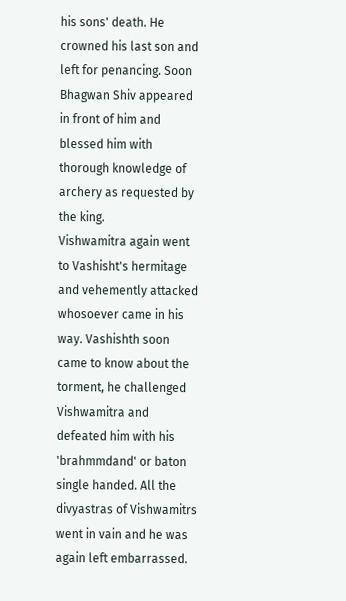his sons' death. He crowned his last son and left for penancing. Soon Bhagwan Shiv appeared in front of him and blessed him with thorough knowledge of archery as requested by the king.
Vishwamitra again went to Vashisht's hermitage and vehemently attacked whosoever came in his way. Vashishth soon came to know about the torment, he challenged Vishwamitra and defeated him with his 'brahmmdand' or baton single handed. All the divyastras of Vishwamitrs went in vain and he was again left embarrassed.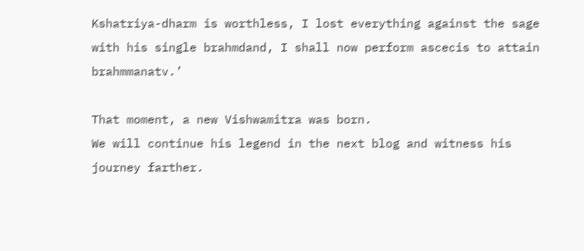Kshatriya-dharm is worthless, I lost everything against the sage with his single brahmdand, I shall now perform ascecis to attain brahmmanatv.’

That moment, a new Vishwamitra was born.
We will continue his legend in the next blog and witness his journey farther.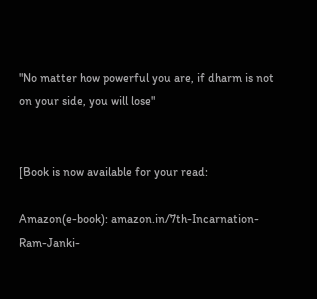"No matter how powerful you are, if dharm is not on your side, you will lose"


[Book is now available for your read:

Amazon(e-book): amazon.in/7th-Incarnation-Ram-Janki-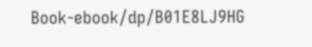Book-ebook/dp/B01E8LJ9HG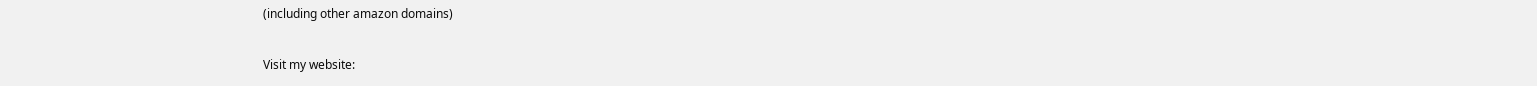(including other amazon domains)

Visit my website: